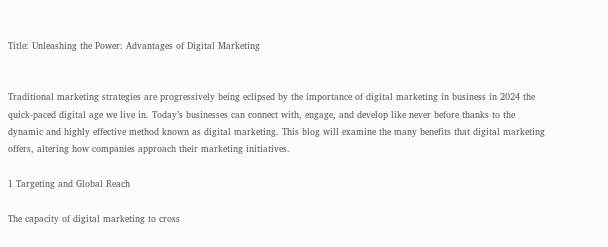Title: Unleashing the Power: Advantages of Digital Marketing


Traditional marketing strategies are progressively being eclipsed by the importance of digital marketing in business in 2024 the quick-paced digital age we live in. Today’s businesses can connect with, engage, and develop like never before thanks to the dynamic and highly effective method known as digital marketing. This blog will examine the many benefits that digital marketing offers, altering how companies approach their marketing initiatives.

1 Targeting and Global Reach

The capacity of digital marketing to cross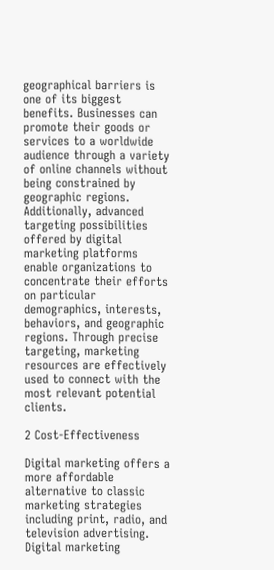geographical barriers is one of its biggest benefits. Businesses can promote their goods or services to a worldwide audience through a variety of online channels without being constrained by geographic regions. Additionally, advanced targeting possibilities offered by digital marketing platforms enable organizations to concentrate their efforts on particular demographics, interests, behaviors, and geographic regions. Through precise targeting, marketing resources are effectively used to connect with the most relevant potential clients.

2 Cost-Effectiveness

Digital marketing offers a more affordable alternative to classic marketing strategies including print, radio, and television advertising. Digital marketing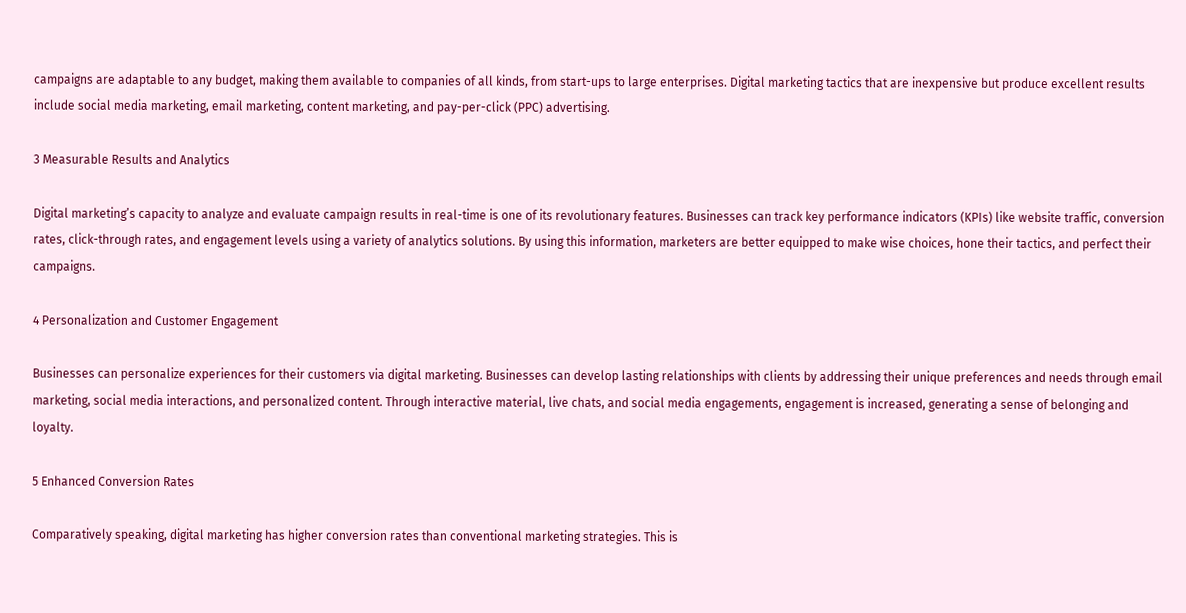campaigns are adaptable to any budget, making them available to companies of all kinds, from start-ups to large enterprises. Digital marketing tactics that are inexpensive but produce excellent results include social media marketing, email marketing, content marketing, and pay-per-click (PPC) advertising.

3 Measurable Results and Analytics

Digital marketing’s capacity to analyze and evaluate campaign results in real-time is one of its revolutionary features. Businesses can track key performance indicators (KPIs) like website traffic, conversion rates, click-through rates, and engagement levels using a variety of analytics solutions. By using this information, marketers are better equipped to make wise choices, hone their tactics, and perfect their campaigns.

4 Personalization and Customer Engagement

Businesses can personalize experiences for their customers via digital marketing. Businesses can develop lasting relationships with clients by addressing their unique preferences and needs through email marketing, social media interactions, and personalized content. Through interactive material, live chats, and social media engagements, engagement is increased, generating a sense of belonging and loyalty.

5 Enhanced Conversion Rates

Comparatively speaking, digital marketing has higher conversion rates than conventional marketing strategies. This is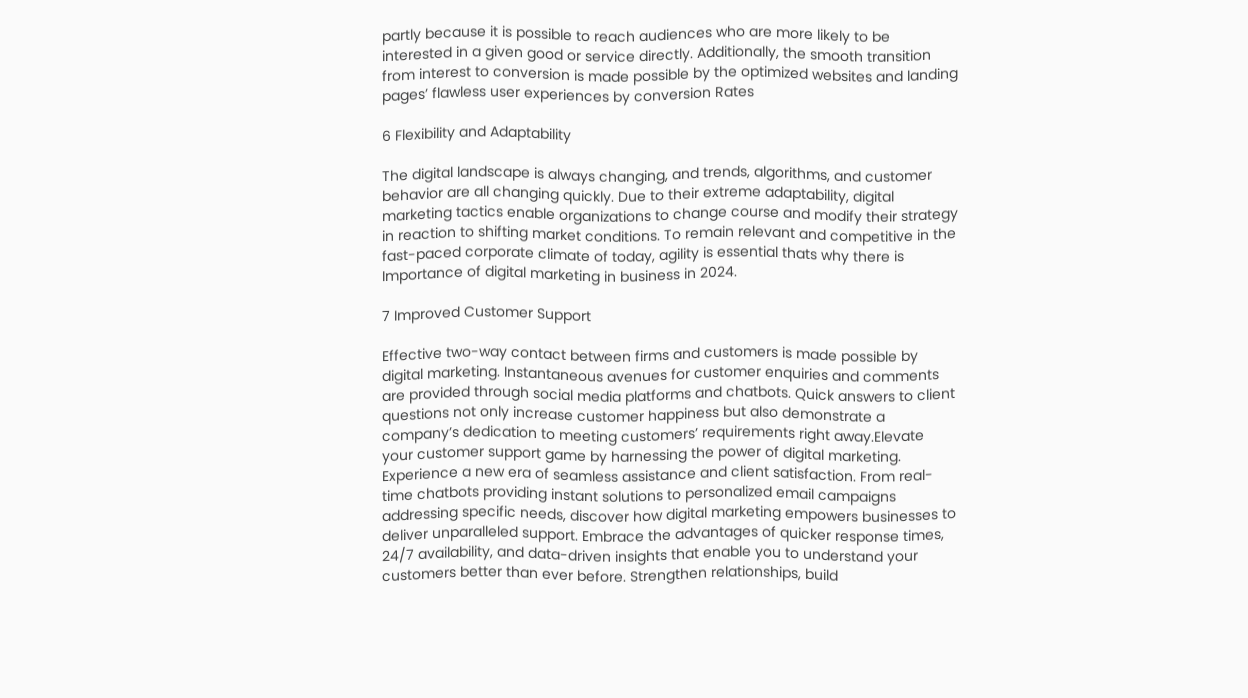partly because it is possible to reach audiences who are more likely to be interested in a given good or service directly. Additionally, the smooth transition from interest to conversion is made possible by the optimized websites and landing pages’ flawless user experiences by conversion Rates

6 Flexibility and Adaptability

The digital landscape is always changing, and trends, algorithms, and customer behavior are all changing quickly. Due to their extreme adaptability, digital marketing tactics enable organizations to change course and modify their strategy in reaction to shifting market conditions. To remain relevant and competitive in the fast-paced corporate climate of today, agility is essential thats why there is Importance of digital marketing in business in 2024.

7 Improved Customer Support

Effective two-way contact between firms and customers is made possible by digital marketing. Instantaneous avenues for customer enquiries and comments are provided through social media platforms and chatbots. Quick answers to client questions not only increase customer happiness but also demonstrate a company’s dedication to meeting customers’ requirements right away.Elevate your customer support game by harnessing the power of digital marketing. Experience a new era of seamless assistance and client satisfaction. From real-time chatbots providing instant solutions to personalized email campaigns addressing specific needs, discover how digital marketing empowers businesses to deliver unparalleled support. Embrace the advantages of quicker response times, 24/7 availability, and data-driven insights that enable you to understand your customers better than ever before. Strengthen relationships, build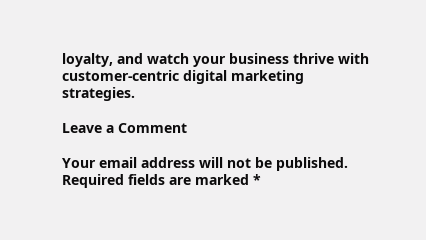loyalty, and watch your business thrive with customer-centric digital marketing strategies.

Leave a Comment

Your email address will not be published. Required fields are marked *